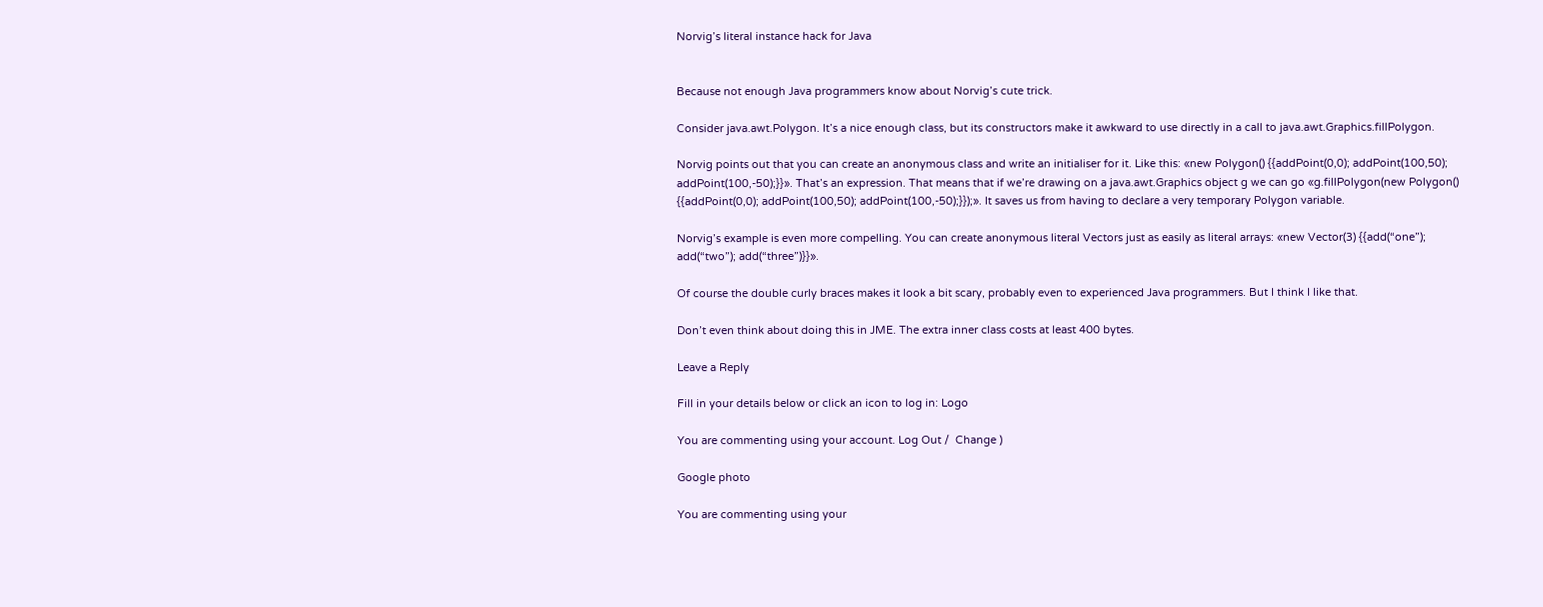Norvig’s literal instance hack for Java


Because not enough Java programmers know about Norvig’s cute trick.

Consider java.awt.Polygon. It’s a nice enough class, but its constructors make it awkward to use directly in a call to java.awt.Graphics.fillPolygon.

Norvig points out that you can create an anonymous class and write an initialiser for it. Like this: «new Polygon() {{addPoint(0,0); addPoint(100,50); addPoint(100,-50);}}». That’s an expression. That means that if we’re drawing on a java.awt.Graphics object g we can go «g.fillPolygon(new Polygon() {{addPoint(0,0); addPoint(100,50); addPoint(100,-50);}});». It saves us from having to declare a very temporary Polygon variable.

Norvig’s example is even more compelling. You can create anonymous literal Vectors just as easily as literal arrays: «new Vector(3) {{add(“one”); add(“two”); add(“three”)}}».

Of course the double curly braces makes it look a bit scary, probably even to experienced Java programmers. But I think I like that.

Don’t even think about doing this in JME. The extra inner class costs at least 400 bytes.

Leave a Reply

Fill in your details below or click an icon to log in: Logo

You are commenting using your account. Log Out /  Change )

Google photo

You are commenting using your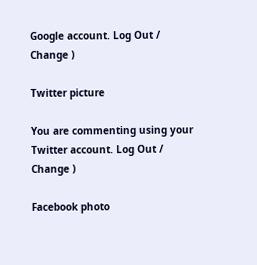Google account. Log Out /  Change )

Twitter picture

You are commenting using your Twitter account. Log Out /  Change )

Facebook photo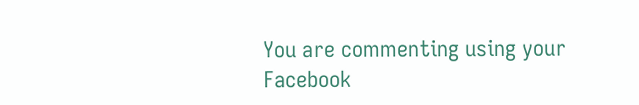You are commenting using your Facebook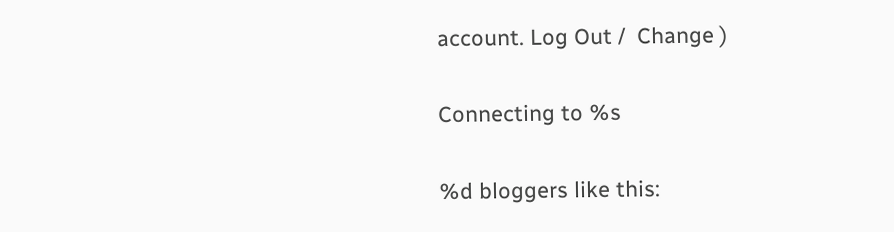account. Log Out /  Change )

Connecting to %s

%d bloggers like this: